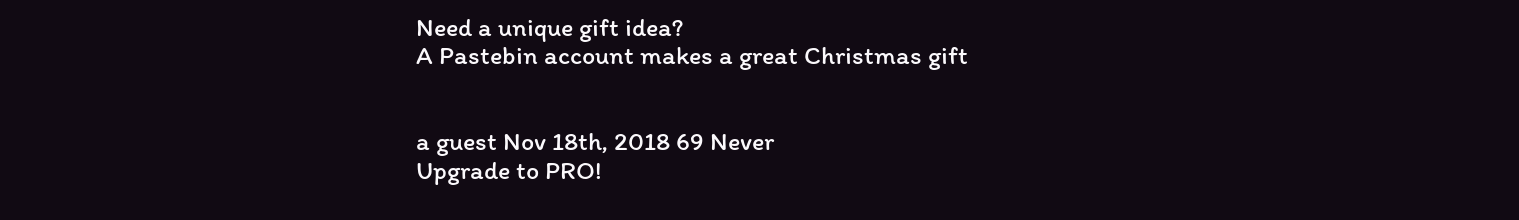Need a unique gift idea?
A Pastebin account makes a great Christmas gift


a guest Nov 18th, 2018 69 Never
Upgrade to PRO!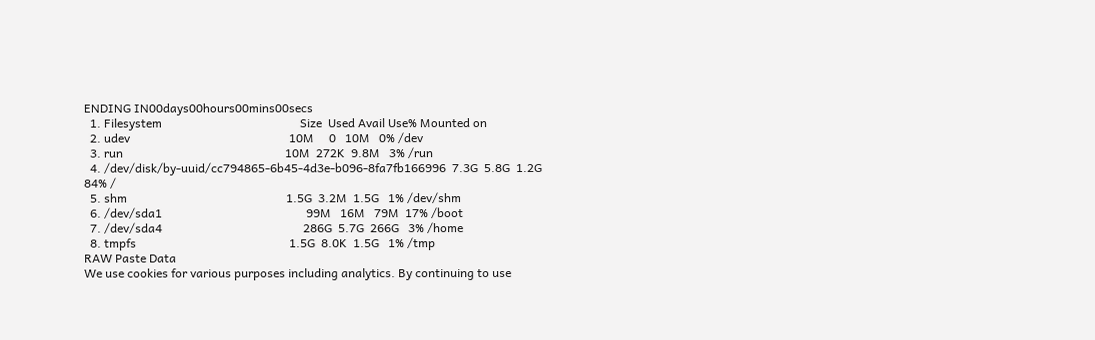ENDING IN00days00hours00mins00secs
  1. Filesystem                                              Size  Used Avail Use% Mounted on
  2. udev                                                     10M     0   10M   0% /dev
  3. run                                                      10M  272K  9.8M   3% /run
  4. /dev/disk/by-uuid/cc794865-6b45-4d3e-b096-8fa7fb166996  7.3G  5.8G  1.2G  84% /
  5. shm                                                     1.5G  3.2M  1.5G   1% /dev/shm
  6. /dev/sda1                                                99M   16M   79M  17% /boot
  7. /dev/sda4                                               286G  5.7G  266G   3% /home
  8. tmpfs                                                   1.5G  8.0K  1.5G   1% /tmp
RAW Paste Data
We use cookies for various purposes including analytics. By continuing to use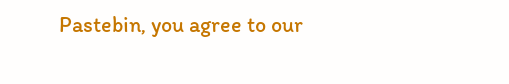Pastebin, you agree to our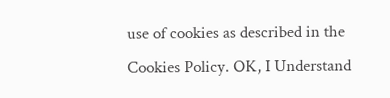use of cookies as described in the Cookies Policy. OK, I Understand